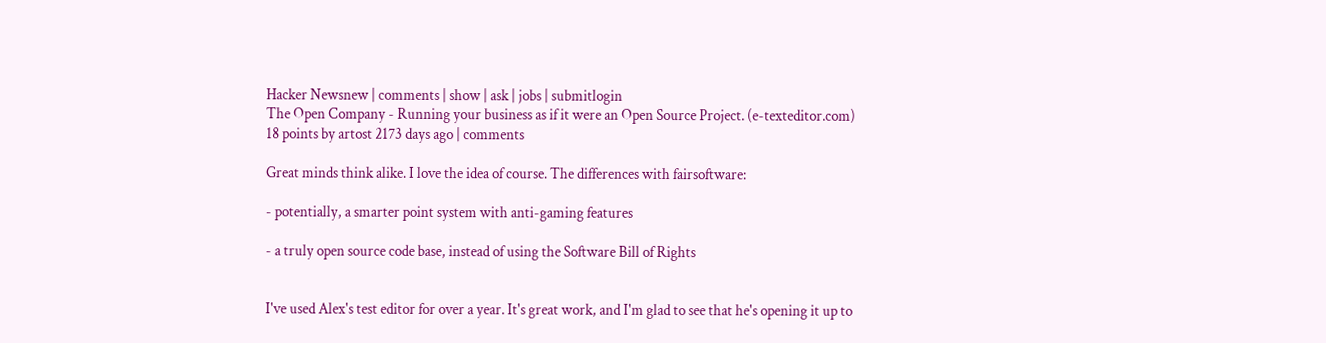Hacker Newsnew | comments | show | ask | jobs | submitlogin
The Open Company - Running your business as if it were an Open Source Project. (e-texteditor.com)
18 points by artost 2173 days ago | comments

Great minds think alike. I love the idea of course. The differences with fairsoftware:

- potentially, a smarter point system with anti-gaming features

- a truly open source code base, instead of using the Software Bill of Rights


I've used Alex's test editor for over a year. It's great work, and I'm glad to see that he's opening it up to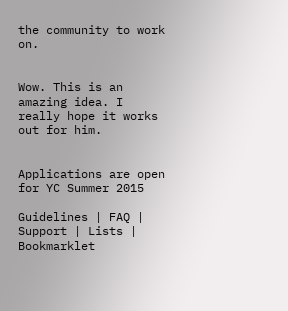the community to work on.


Wow. This is an amazing idea. I really hope it works out for him.


Applications are open for YC Summer 2015

Guidelines | FAQ | Support | Lists | Bookmarklet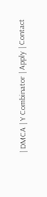| DMCA | Y Combinator | Apply | Contact